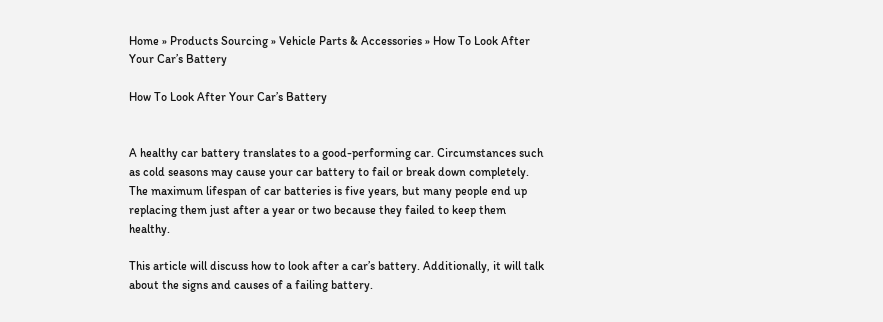Home » Products Sourcing » Vehicle Parts & Accessories » How To Look After Your Car’s Battery

How To Look After Your Car’s Battery


A healthy car battery translates to a good-performing car. Circumstances such as cold seasons may cause your car battery to fail or break down completely. The maximum lifespan of car batteries is five years, but many people end up replacing them just after a year or two because they failed to keep them healthy.

This article will discuss how to look after a car’s battery. Additionally, it will talk about the signs and causes of a failing battery.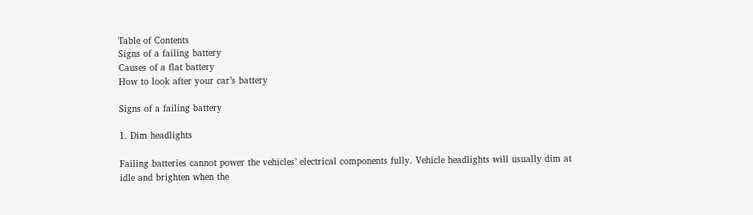Table of Contents
Signs of a failing battery
Causes of a flat battery
How to look after your car’s battery

Signs of a failing battery

1. Dim headlights

Failing batteries cannot power the vehicles’ electrical components fully. Vehicle headlights will usually dim at idle and brighten when the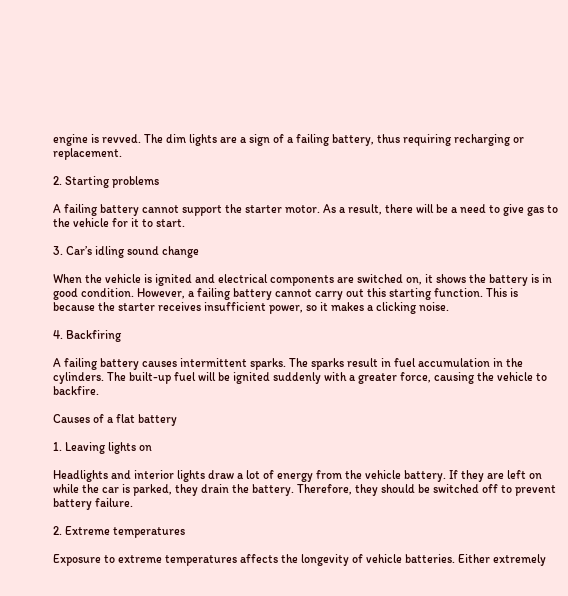engine is revved. The dim lights are a sign of a failing battery, thus requiring recharging or replacement.

2. Starting problems

A failing battery cannot support the starter motor. As a result, there will be a need to give gas to the vehicle for it to start.

3. Car’s idling sound change

When the vehicle is ignited and electrical components are switched on, it shows the battery is in good condition. However, a failing battery cannot carry out this starting function. This is because the starter receives insufficient power, so it makes a clicking noise.

4. Backfiring

A failing battery causes intermittent sparks. The sparks result in fuel accumulation in the cylinders. The built-up fuel will be ignited suddenly with a greater force, causing the vehicle to backfire.

Causes of a flat battery

1. Leaving lights on

Headlights and interior lights draw a lot of energy from the vehicle battery. If they are left on while the car is parked, they drain the battery. Therefore, they should be switched off to prevent battery failure.

2. Extreme temperatures

Exposure to extreme temperatures affects the longevity of vehicle batteries. Either extremely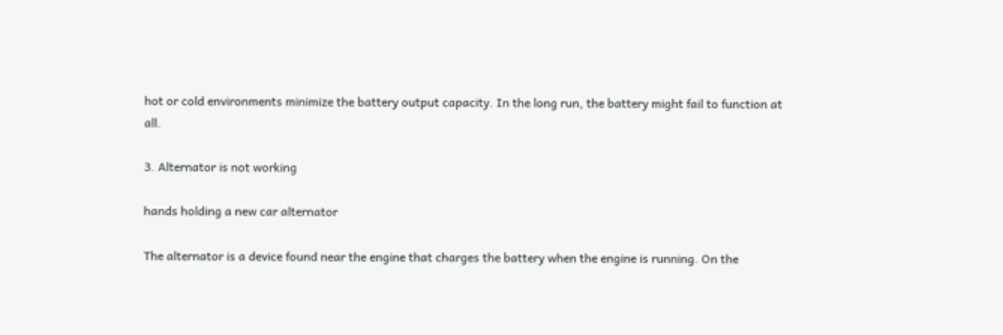hot or cold environments minimize the battery output capacity. In the long run, the battery might fail to function at all.

3. Alternator is not working

hands holding a new car alternator

The alternator is a device found near the engine that charges the battery when the engine is running. On the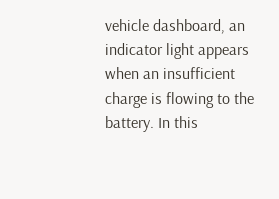vehicle dashboard, an indicator light appears when an insufficient charge is flowing to the battery. In this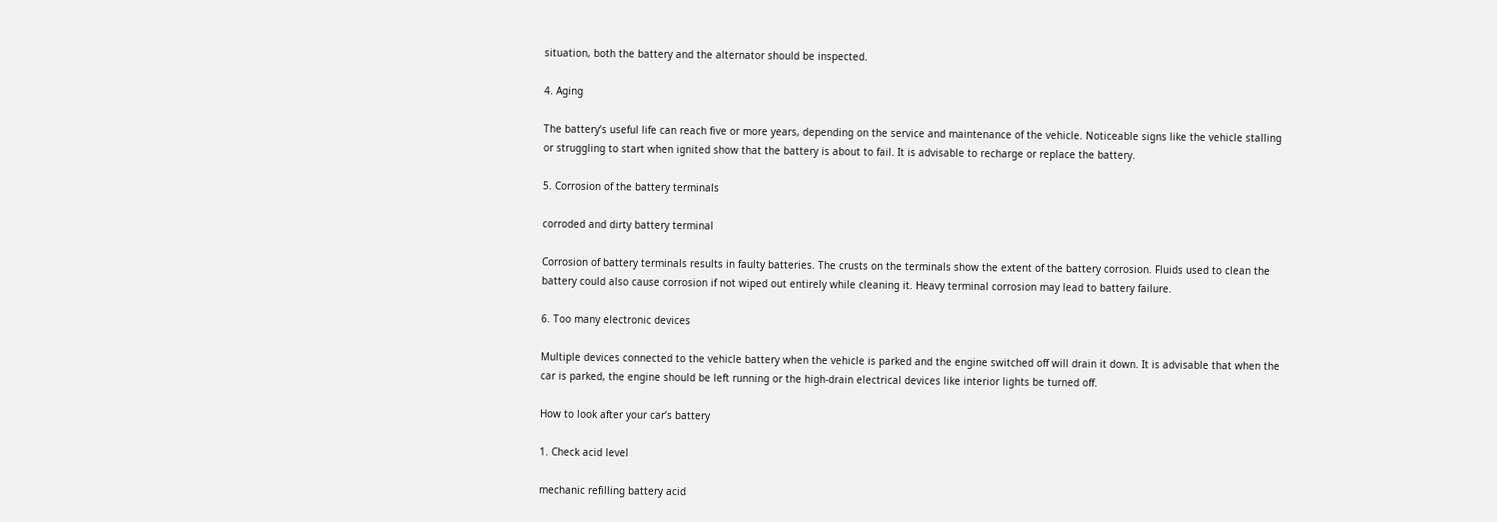situation, both the battery and the alternator should be inspected.

4. Aging

The battery’s useful life can reach five or more years, depending on the service and maintenance of the vehicle. Noticeable signs like the vehicle stalling or struggling to start when ignited show that the battery is about to fail. It is advisable to recharge or replace the battery.

5. Corrosion of the battery terminals

corroded and dirty battery terminal

Corrosion of battery terminals results in faulty batteries. The crusts on the terminals show the extent of the battery corrosion. Fluids used to clean the battery could also cause corrosion if not wiped out entirely while cleaning it. Heavy terminal corrosion may lead to battery failure.

6. Too many electronic devices

Multiple devices connected to the vehicle battery when the vehicle is parked and the engine switched off will drain it down. It is advisable that when the car is parked, the engine should be left running or the high-drain electrical devices like interior lights be turned off.

How to look after your car’s battery

1. Check acid level

mechanic refilling battery acid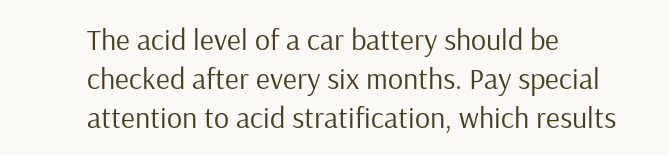The acid level of a car battery should be checked after every six months. Pay special attention to acid stratification, which results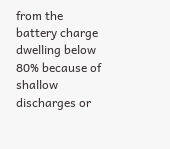from the battery charge dwelling below 80% because of shallow discharges or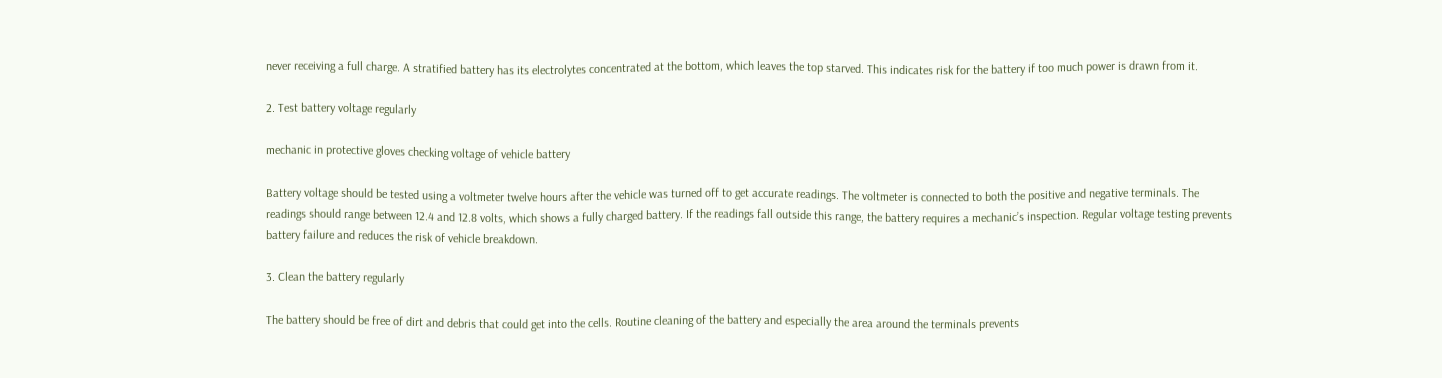never receiving a full charge. A stratified battery has its electrolytes concentrated at the bottom, which leaves the top starved. This indicates risk for the battery if too much power is drawn from it.

2. Test battery voltage regularly

mechanic in protective gloves checking voltage of vehicle battery

Battery voltage should be tested using a voltmeter twelve hours after the vehicle was turned off to get accurate readings. The voltmeter is connected to both the positive and negative terminals. The readings should range between 12.4 and 12.8 volts, which shows a fully charged battery. If the readings fall outside this range, the battery requires a mechanic’s inspection. Regular voltage testing prevents battery failure and reduces the risk of vehicle breakdown.

3. Clean the battery regularly

The battery should be free of dirt and debris that could get into the cells. Routine cleaning of the battery and especially the area around the terminals prevents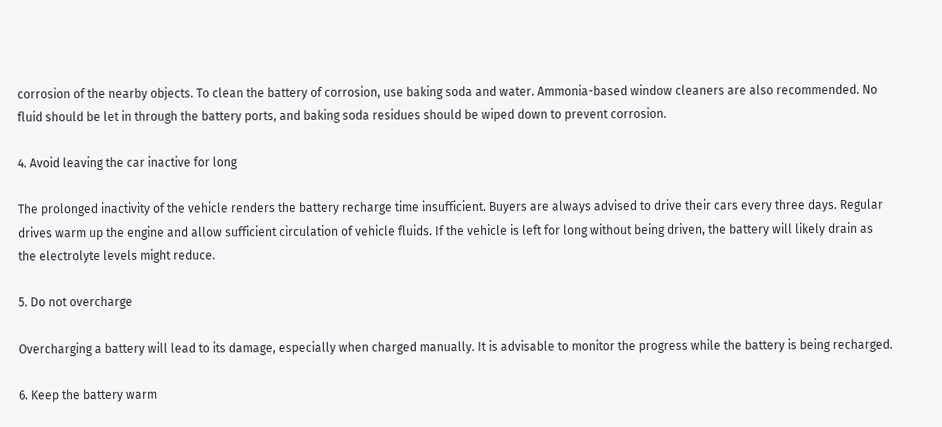corrosion of the nearby objects. To clean the battery of corrosion, use baking soda and water. Ammonia-based window cleaners are also recommended. No fluid should be let in through the battery ports, and baking soda residues should be wiped down to prevent corrosion.

4. Avoid leaving the car inactive for long

The prolonged inactivity of the vehicle renders the battery recharge time insufficient. Buyers are always advised to drive their cars every three days. Regular drives warm up the engine and allow sufficient circulation of vehicle fluids. If the vehicle is left for long without being driven, the battery will likely drain as the electrolyte levels might reduce.

5. Do not overcharge

Overcharging a battery will lead to its damage, especially when charged manually. It is advisable to monitor the progress while the battery is being recharged.

6. Keep the battery warm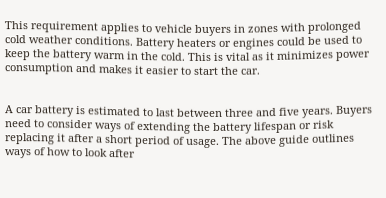This requirement applies to vehicle buyers in zones with prolonged cold weather conditions. Battery heaters or engines could be used to keep the battery warm in the cold. This is vital as it minimizes power consumption and makes it easier to start the car.


A car battery is estimated to last between three and five years. Buyers need to consider ways of extending the battery lifespan or risk replacing it after a short period of usage. The above guide outlines ways of how to look after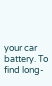your car battery. To find long-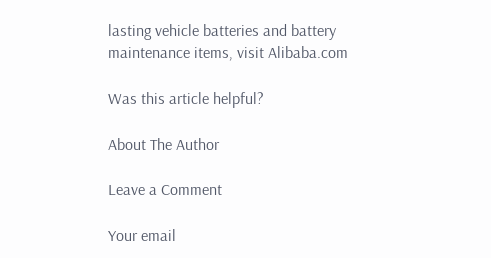lasting vehicle batteries and battery maintenance items, visit Alibaba.com

Was this article helpful?

About The Author

Leave a Comment

Your email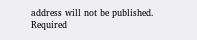address will not be published. Required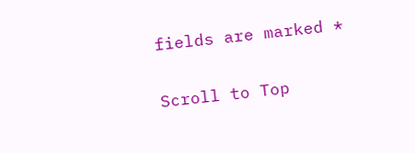fields are marked *

Scroll to Top